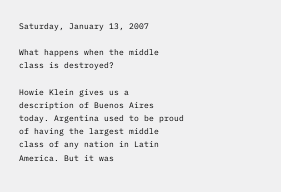Saturday, January 13, 2007

What happens when the middle class is destroyed?

Howie Klein gives us a description of Buenos Aires today. Argentina used to be proud of having the largest middle class of any nation in Latin America. But it was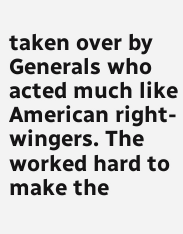taken over by Generals who acted much like American right-wingers. The worked hard to make the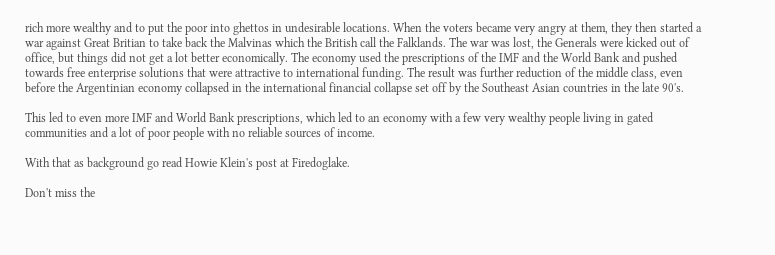rich more wealthy and to put the poor into ghettos in undesirable locations. When the voters became very angry at them, they then started a war against Great Britian to take back the Malvinas which the British call the Falklands. The war was lost, the Generals were kicked out of office, but things did not get a lot better economically. The economy used the prescriptions of the IMF and the World Bank and pushed towards free enterprise solutions that were attractive to international funding. The result was further reduction of the middle class, even before the Argentinian economy collapsed in the international financial collapse set off by the Southeast Asian countries in the late 90's.

This led to even more IMF and World Bank prescriptions, which led to an economy with a few very wealthy people living in gated communities and a lot of poor people with no reliable sources of income.

With that as background go read Howie Klein's post at Firedoglake.

Don't miss the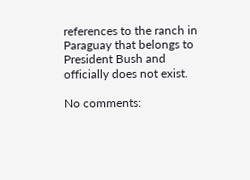references to the ranch in Paraguay that belongs to President Bush and officially does not exist.

No comments: